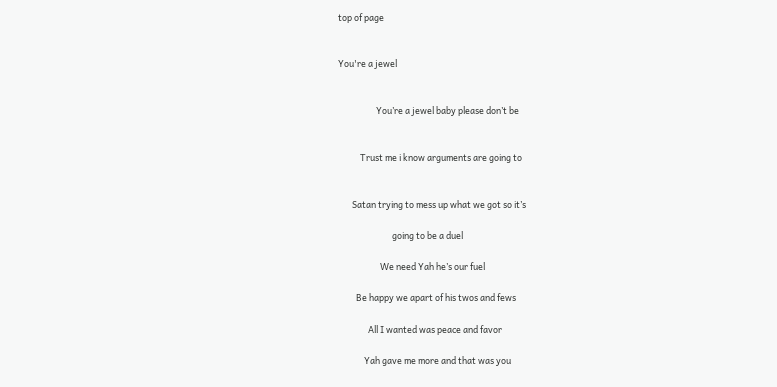top of page


You're a jewel


                   You’re a jewel baby please don’t be


           Trust me i know arguments are going to


       Satan trying to mess up what we got so it’s

                           going to be a duel

                     We need Yah he’s our fuel

         Be happy we apart of his twos and fews

               All I wanted was peace and favor

             Yah gave me more and that was you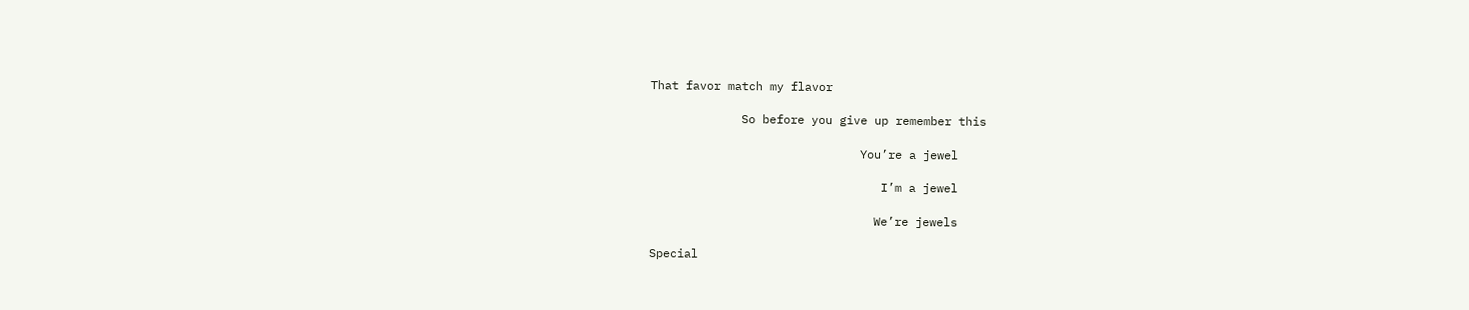That favor match my flavor

             So before you give up remember this

                              You’re a jewel

                                 I’m a jewel

                                We’re jewels

Special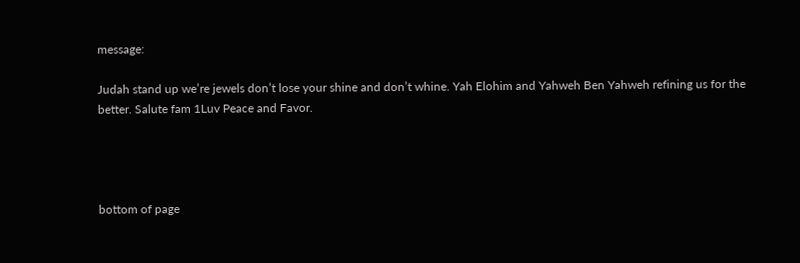message:

Judah stand up we’re jewels don’t lose your shine and don’t whine. Yah Elohim and Yahweh Ben Yahweh refining us for the better. Salute fam 1Luv Peace and Favor.




bottom of page